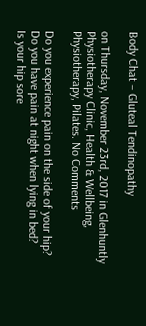Body Chat – Gluteal Tendinopathy

on Thursday, November 23rd, 2017 in Glenhuntly Physiotherapy Clinic, Health & Wellbeing, Physiotherapy, Pilates. No Comments

Do you experience pain on the side of your hip? Do you have pain at night when lying in bed?
Is your hip sore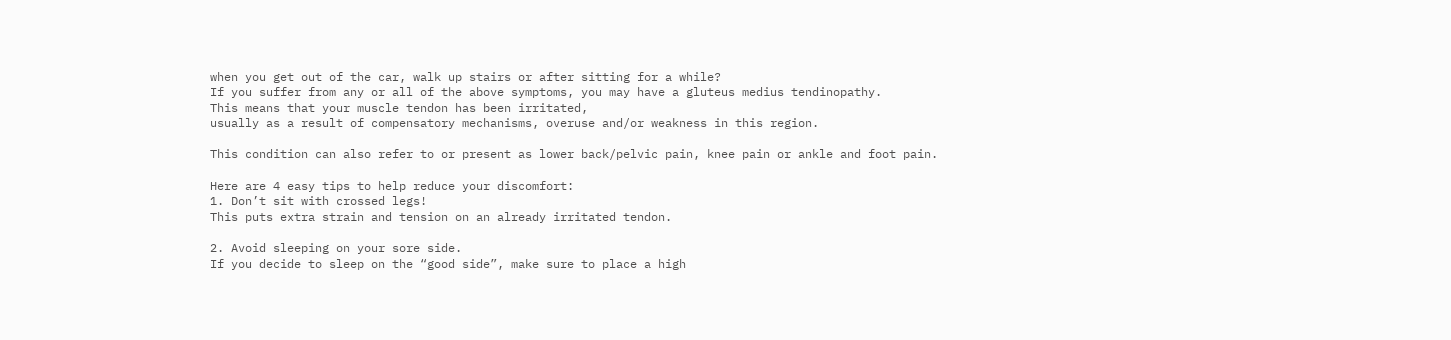when you get out of the car, walk up stairs or after sitting for a while?
If you suffer from any or all of the above symptoms, you may have a gluteus medius tendinopathy.
This means that your muscle tendon has been irritated,
usually as a result of compensatory mechanisms, overuse and/or weakness in this region.

This condition can also refer to or present as lower back/pelvic pain, knee pain or ankle and foot pain.

Here are 4 easy tips to help reduce your discomfort:
1. Don’t sit with crossed legs!
This puts extra strain and tension on an already irritated tendon.

2. Avoid sleeping on your sore side.
If you decide to sleep on the “good side”, make sure to place a high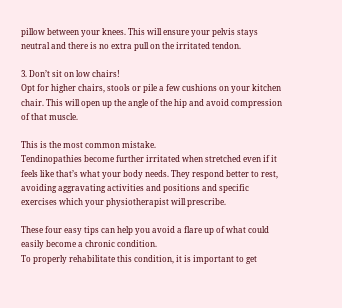pillow between your knees. This will ensure your pelvis stays neutral and there is no extra pull on the irritated tendon.

3. Don’t sit on low chairs!
Opt for higher chairs, stools or pile a few cushions on your kitchen chair. This will open up the angle of the hip and avoid compression of that muscle.

This is the most common mistake.
Tendinopathies become further irritated when stretched even if it feels like that’s what your body needs. They respond better to rest, avoiding aggravating activities and positions and specific exercises which your physiotherapist will prescribe.

These four easy tips can help you avoid a flare up of what could easily become a chronic condition.
To properly rehabilitate this condition, it is important to get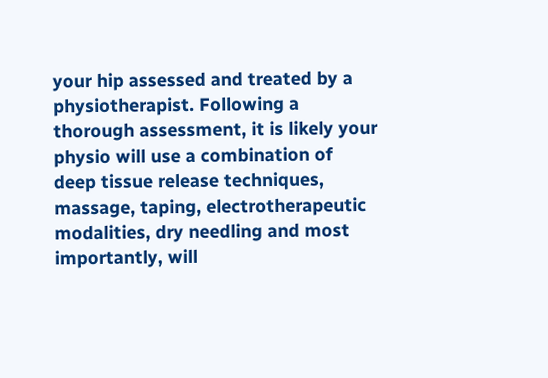your hip assessed and treated by a physiotherapist. Following a thorough assessment, it is likely your physio will use a combination of deep tissue release techniques, massage, taping, electrotherapeutic modalities, dry needling and most importantly, will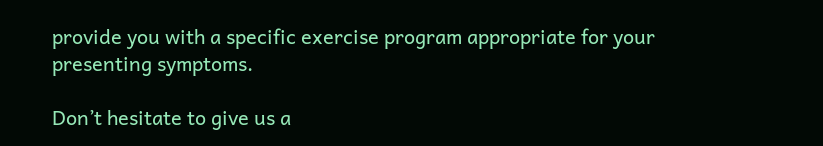provide you with a specific exercise program appropriate for your presenting symptoms.

Don’t hesitate to give us a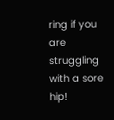ring if you are struggling with a sore hip!